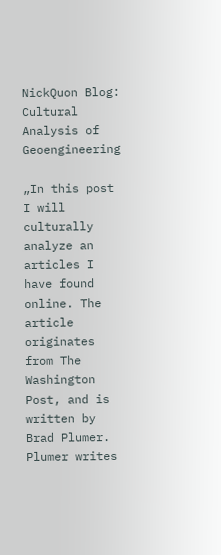NickQuon Blog: Cultural Analysis of Geoengineering

„In this post I will culturally analyze an articles I have found online. The article originates from The Washington Post, and is written by Brad Plumer. Plumer writes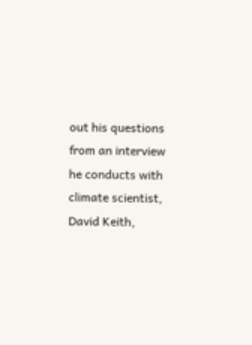out his questions from an interview he conducts with climate scientist, David Keith,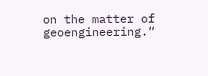on the matter of geoengineering.“